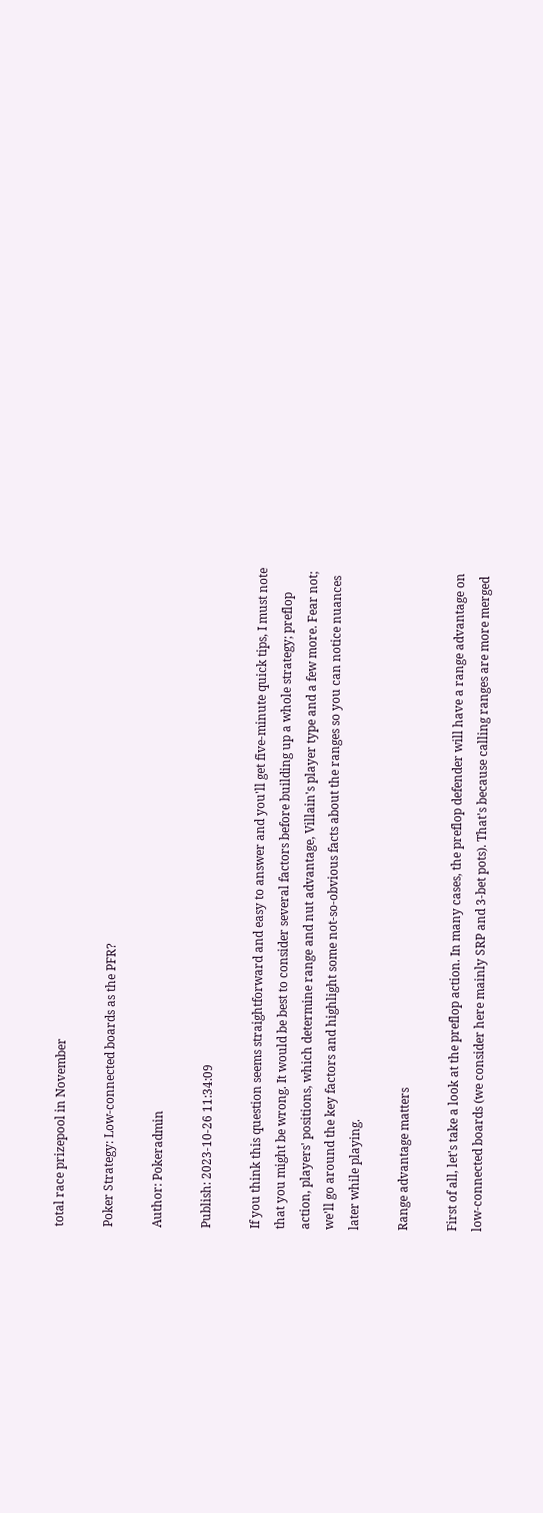total race prizepool in November

Poker Strategy: Low-connected boards as the PFR?

Author: Pokeradmin

Publish: 2023-10-26 11:34:09

If you think this question seems straightforward and easy to answer and you'll get five-minute quick tips, I must note that you might be wrong. It would be best to consider several factors before building up a whole strategy; preflop action, players' positions, which determine range and nut advantage, Villain's player type and a few more. Fear not; we'll go around the key factors and highlight some not-so-obvious facts about the ranges so you can notice nuances later while playing.

Range advantage matters

First of all, let's take a look at the preflop action. In many cases, the preflop defender will have a range advantage on low-connected boards (we consider here mainly SRP and 3-bet pots). That's because calling ranges are more merged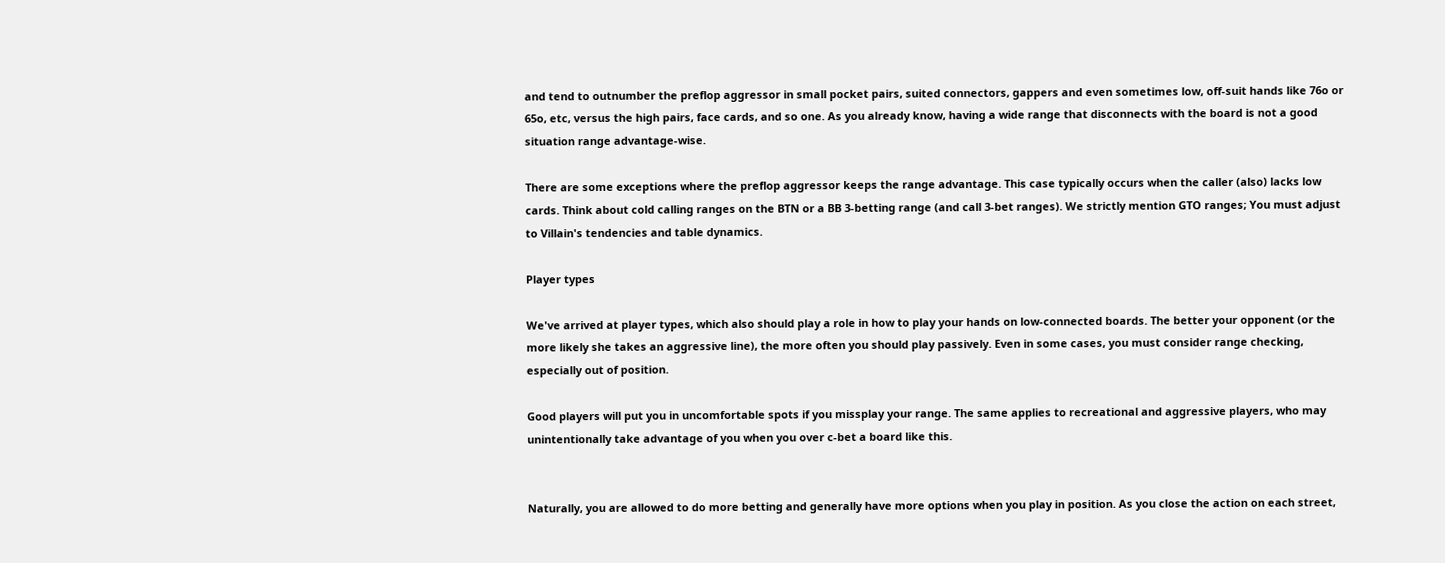and tend to outnumber the preflop aggressor in small pocket pairs, suited connectors, gappers and even sometimes low, off-suit hands like 76o or 65o, etc, versus the high pairs, face cards, and so one. As you already know, having a wide range that disconnects with the board is not a good situation range advantage-wise.

There are some exceptions where the preflop aggressor keeps the range advantage. This case typically occurs when the caller (also) lacks low cards. Think about cold calling ranges on the BTN or a BB 3-betting range (and call 3-bet ranges). We strictly mention GTO ranges; You must adjust to Villain's tendencies and table dynamics.

Player types

We've arrived at player types, which also should play a role in how to play your hands on low-connected boards. The better your opponent (or the more likely she takes an aggressive line), the more often you should play passively. Even in some cases, you must consider range checking, especially out of position.

Good players will put you in uncomfortable spots if you missplay your range. The same applies to recreational and aggressive players, who may unintentionally take advantage of you when you over c-bet a board like this.


Naturally, you are allowed to do more betting and generally have more options when you play in position. As you close the action on each street,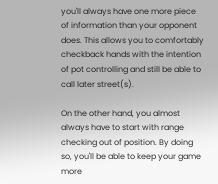you'll always have one more piece of information than your opponent does. This allows you to comfortably checkback hands with the intention of pot controlling and still be able to call later street(s).

On the other hand, you almost always have to start with range checking out of position. By doing so, you'll be able to keep your game more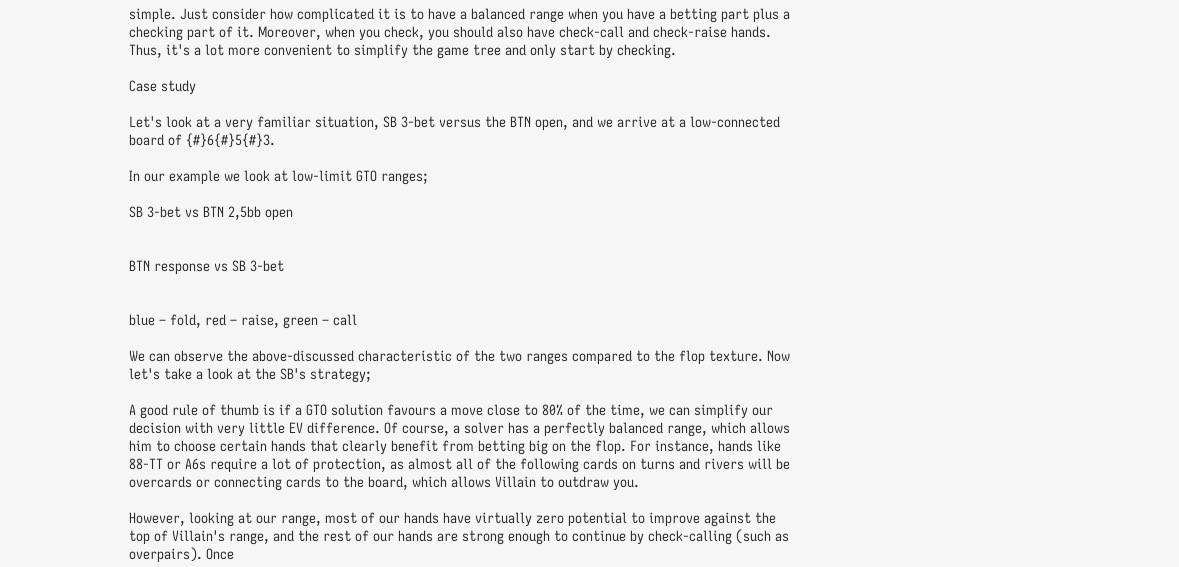simple. Just consider how complicated it is to have a balanced range when you have a betting part plus a checking part of it. Moreover, when you check, you should also have check-call and check-raise hands. Thus, it's a lot more convenient to simplify the game tree and only start by checking.

Case study

Let's look at a very familiar situation, SB 3-bet versus the BTN open, and we arrive at a low-connected board of {#}6{#}5{#}3.

In our example we look at low-limit GTO ranges;

SB 3-bet vs BTN 2,5bb open


BTN response vs SB 3-bet


blue – fold, red – raise, green – call

We can observe the above-discussed characteristic of the two ranges compared to the flop texture. Now let's take a look at the SB's strategy;

A good rule of thumb is if a GTO solution favours a move close to 80% of the time, we can simplify our decision with very little EV difference. Of course, a solver has a perfectly balanced range, which allows him to choose certain hands that clearly benefit from betting big on the flop. For instance, hands like 88-TT or A6s require a lot of protection, as almost all of the following cards on turns and rivers will be overcards or connecting cards to the board, which allows Villain to outdraw you.

However, looking at our range, most of our hands have virtually zero potential to improve against the top of Villain's range, and the rest of our hands are strong enough to continue by check-calling (such as overpairs). Once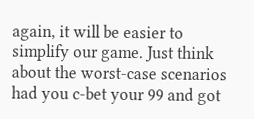again, it will be easier to simplify our game. Just think about the worst-case scenarios had you c-bet your 99 and got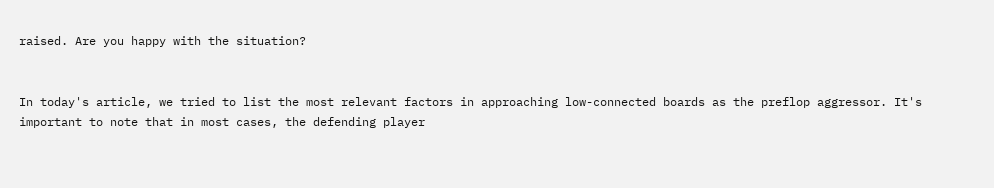raised. Are you happy with the situation?


In today's article, we tried to list the most relevant factors in approaching low-connected boards as the preflop aggressor. It's important to note that in most cases, the defending player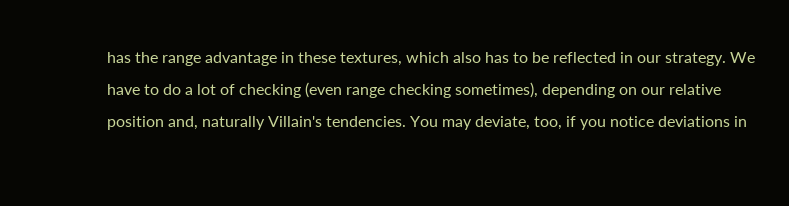has the range advantage in these textures, which also has to be reflected in our strategy. We have to do a lot of checking (even range checking sometimes), depending on our relative position and, naturally Villain's tendencies. You may deviate, too, if you notice deviations in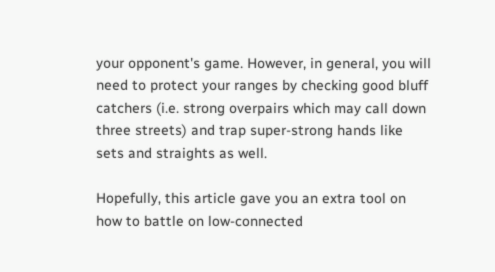your opponent's game. However, in general, you will need to protect your ranges by checking good bluff catchers (i.e. strong overpairs which may call down three streets) and trap super-strong hands like sets and straights as well.

Hopefully, this article gave you an extra tool on how to battle on low-connected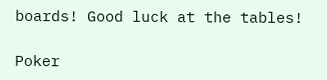boards! Good luck at the tables!

Poker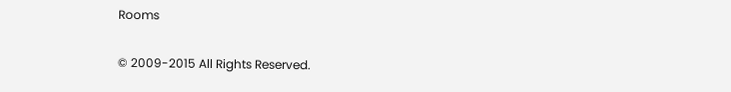Rooms

© 2009-2015 All Rights Reserved.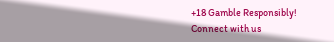+18 Gamble Responsibly!
Connect with us